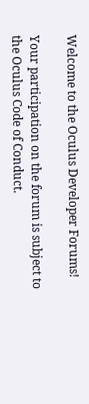Welcome to the Oculus Developer Forums!

Your participation on the forum is subject to the Oculus Code of Conduct.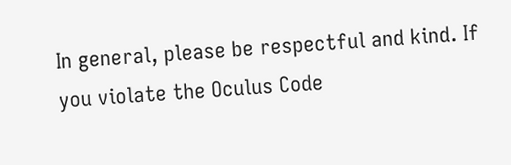In general, please be respectful and kind. If you violate the Oculus Code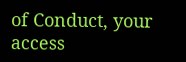of Conduct, your access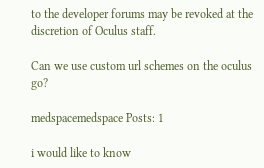to the developer forums may be revoked at the discretion of Oculus staff.

Can we use custom url schemes on the oculus go?

medspacemedspace Posts: 1

i would like to know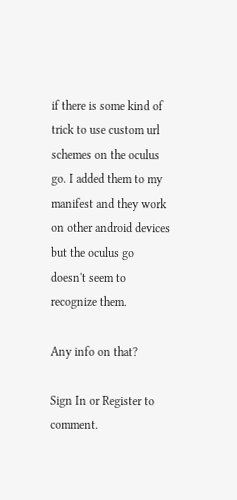if there is some kind of trick to use custom url schemes on the oculus go. I added them to my manifest and they work on other android devices but the oculus go doesn't seem to recognize them.

Any info on that?

Sign In or Register to comment.